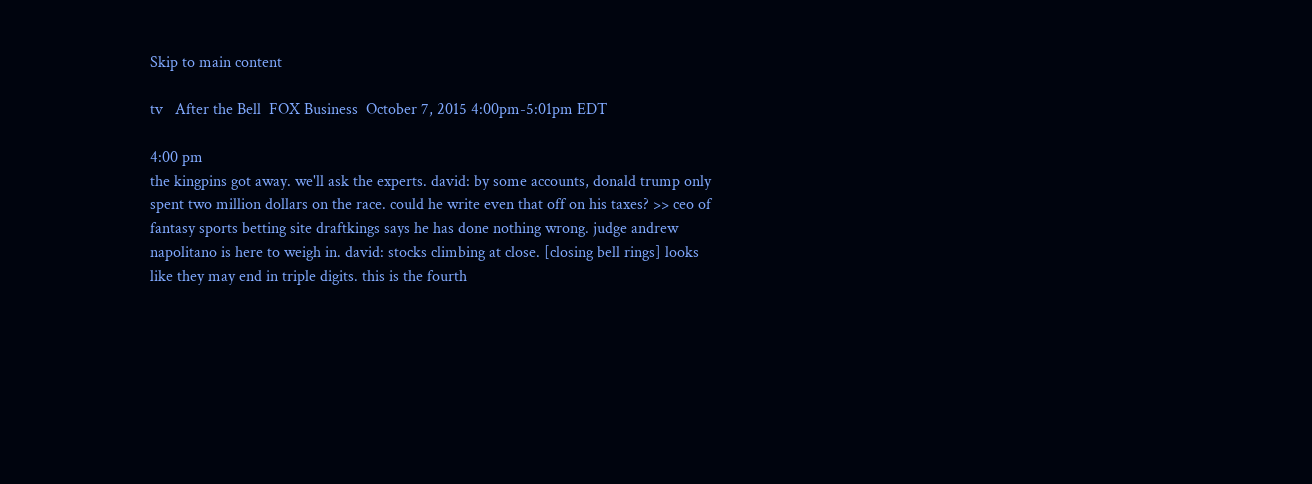Skip to main content

tv   After the Bell  FOX Business  October 7, 2015 4:00pm-5:01pm EDT

4:00 pm
the kingpins got away. we'll ask the experts. david: by some accounts, donald trump only spent two million dollars on the race. could he write even that off on his taxes? >> ceo of fantasy sports betting site draftkings says he has done nothing wrong. judge andrew napolitano is here to weigh in. david: stocks climbing at close. [closing bell rings] looks like they may end in triple digits. this is the fourth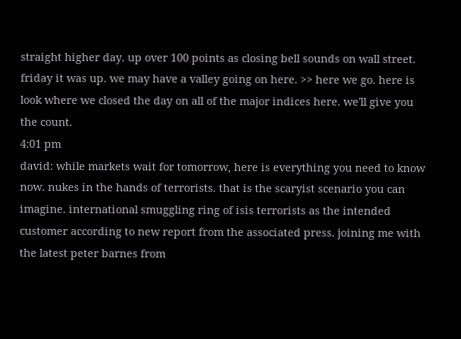straight higher day. up over 100 points as closing bell sounds on wall street. friday it was up. we may have a valley going on here. >> here we go. here is look where we closed the day on all of the major indices here. we'll give you the count.
4:01 pm
david: while markets wait for tomorrow, here is everything you need to know now. nukes in the hands of terrorists. that is the scaryist scenario you can imagine. international smuggling ring of isis terrorists as the intended customer according to new report from the associated press. joining me with the latest peter barnes from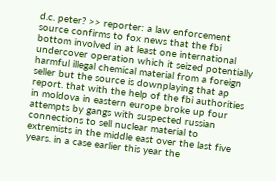d.c. peter? >> reporter: a law enforcement source confirms to fox news that the fbi bottom involved in at least one international undercover operation which it seized potentially harmful illegal chemical material from a foreign seller but the source is downplaying that ap report. that with the help of the fbi authorities in moldova in eastern europe broke up four attempts by gangs with suspected russian connections to sell nuclear material to extremists in the middle east over the last five years. in a case earlier this year the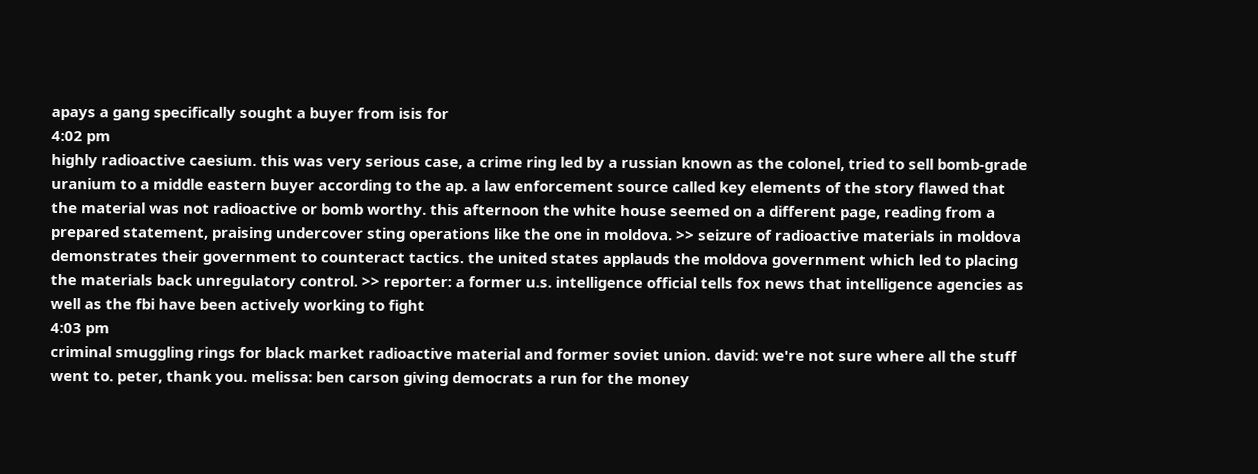apays a gang specifically sought a buyer from isis for
4:02 pm
highly radioactive caesium. this was very serious case, a crime ring led by a russian known as the colonel, tried to sell bomb-grade uranium to a middle eastern buyer according to the ap. a law enforcement source called key elements of the story flawed that the material was not radioactive or bomb worthy. this afternoon the white house seemed on a different page, reading from a prepared statement, praising undercover sting operations like the one in moldova. >> seizure of radioactive materials in moldova demonstrates their government to counteract tactics. the united states applauds the moldova government which led to placing the materials back unregulatory control. >> reporter: a former u.s. intelligence official tells fox news that intelligence agencies as well as the fbi have been actively working to fight
4:03 pm
criminal smuggling rings for black market radioactive material and former soviet union. david: we're not sure where all the stuff went to. peter, thank you. melissa: ben carson giving democrats a run for the money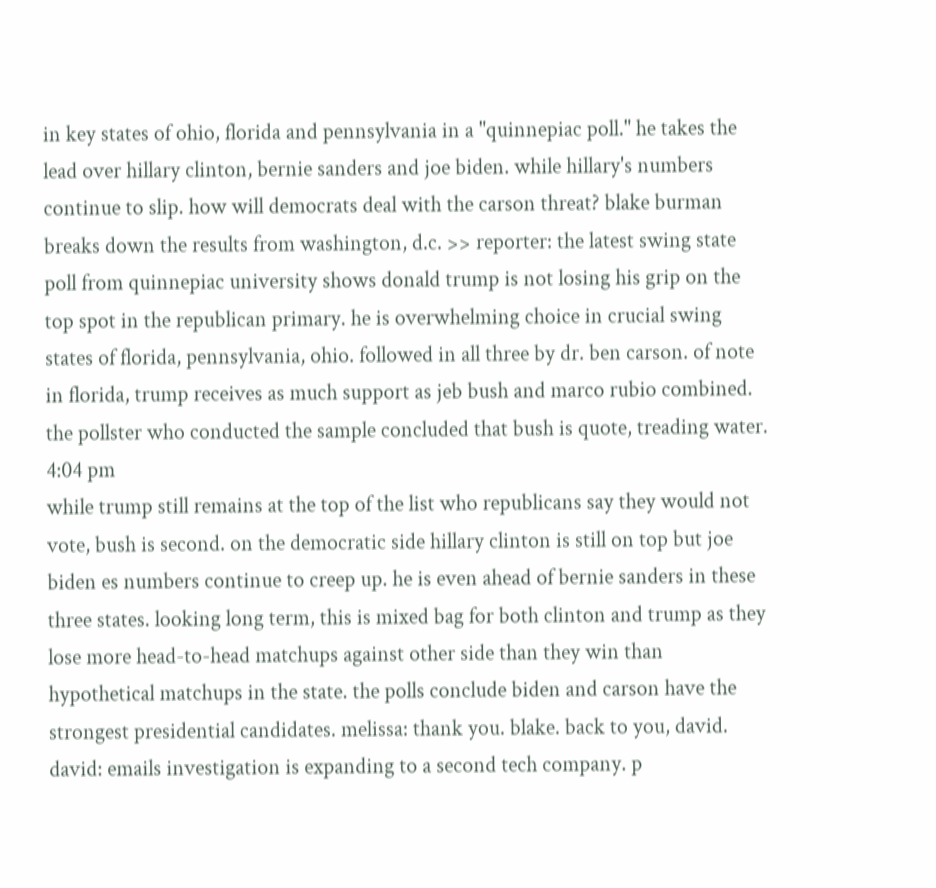in key states of ohio, florida and pennsylvania in a "quinnepiac poll." he takes the lead over hillary clinton, bernie sanders and joe biden. while hillary's numbers continue to slip. how will democrats deal with the carson threat? blake burman breaks down the results from washington, d.c. >> reporter: the latest swing state poll from quinnepiac university shows donald trump is not losing his grip on the top spot in the republican primary. he is overwhelming choice in crucial swing states of florida, pennsylvania, ohio. followed in all three by dr. ben carson. of note in florida, trump receives as much support as jeb bush and marco rubio combined. the pollster who conducted the sample concluded that bush is quote, treading water.
4:04 pm
while trump still remains at the top of the list who republicans say they would not vote, bush is second. on the democratic side hillary clinton is still on top but joe biden es numbers continue to creep up. he is even ahead of bernie sanders in these three states. looking long term, this is mixed bag for both clinton and trump as they lose more head-to-head matchups against other side than they win than hypothetical matchups in the state. the polls conclude biden and carson have the strongest presidential candidates. melissa: thank you. blake. back to you, david. david: emails investigation is expanding to a second tech company. p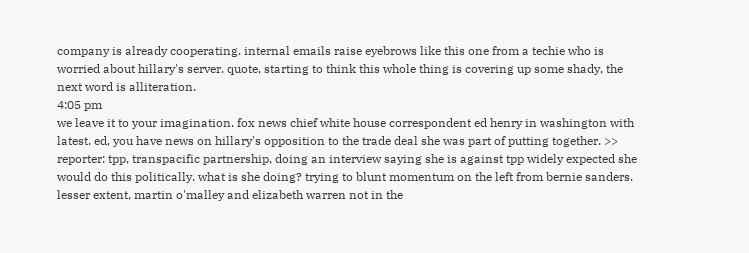company is already cooperating. internal emails raise eyebrows like this one from a techie who is worried about hillary's server. quote, starting to think this whole thing is covering up some shady, the next word is alliteration.
4:05 pm
we leave it to your imagination. fox news chief white house correspondent ed henry in washington with latest. ed, you have news on hillary's opposition to the trade deal she was part of putting together. >> reporter: tpp, transpacific partnership, doing an interview saying she is against tpp widely expected she would do this politically. what is she doing? trying to blunt momentum on the left from bernie sanders. lesser extent, martin o'malley and elizabeth warren not in the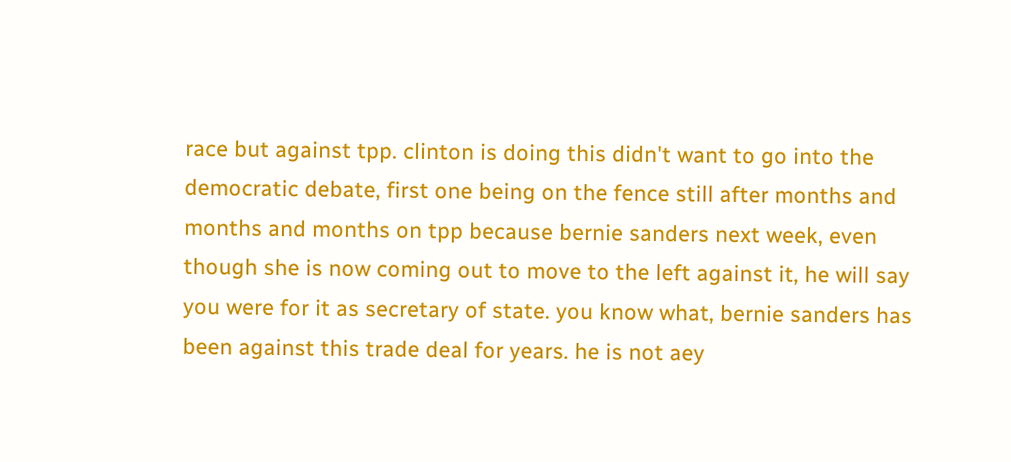race but against tpp. clinton is doing this didn't want to go into the democratic debate, first one being on the fence still after months and months and months on tpp because bernie sanders next week, even though she is now coming out to move to the left against it, he will say you were for it as secretary of state. you know what, bernie sanders has been against this trade deal for years. he is not aey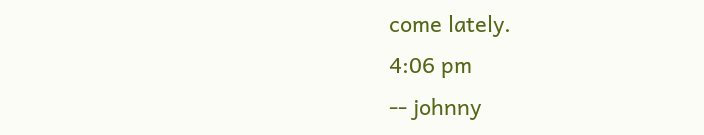come lately.
4:06 pm
-- johnny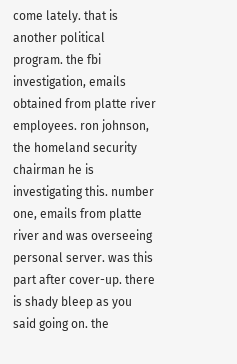come lately. that is another political program. the fbi investigation, emails obtained from platte river employees. ron johnson, the homeland security chairman he is investigating this. number one, emails from platte river and was overseeing personal server. was this part after cover-up. there is shady bleep as you said going on. the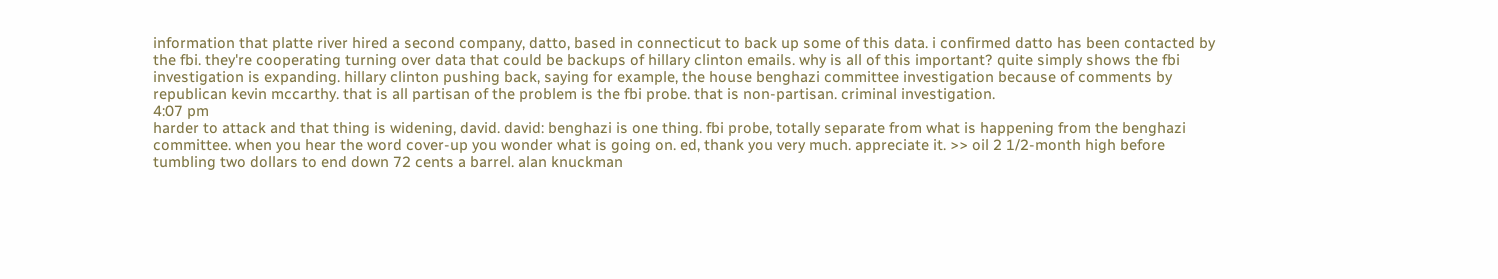information that platte river hired a second company, datto, based in connecticut to back up some of this data. i confirmed datto has been contacted by the fbi. they're cooperating turning over data that could be backups of hillary clinton emails. why is all of this important? quite simply shows the fbi investigation is expanding. hillary clinton pushing back, saying for example, the house benghazi committee investigation because of comments by republican kevin mccarthy. that is all partisan of the problem is the fbi probe. that is non-partisan. criminal investigation.
4:07 pm
harder to attack and that thing is widening, david. david: benghazi is one thing. fbi probe, totally separate from what is happening from the benghazi committee. when you hear the word cover-up you wonder what is going on. ed, thank you very much. appreciate it. >> oil 2 1/2-month high before tumbling two dollars to end down 72 cents a barrel. alan knuckman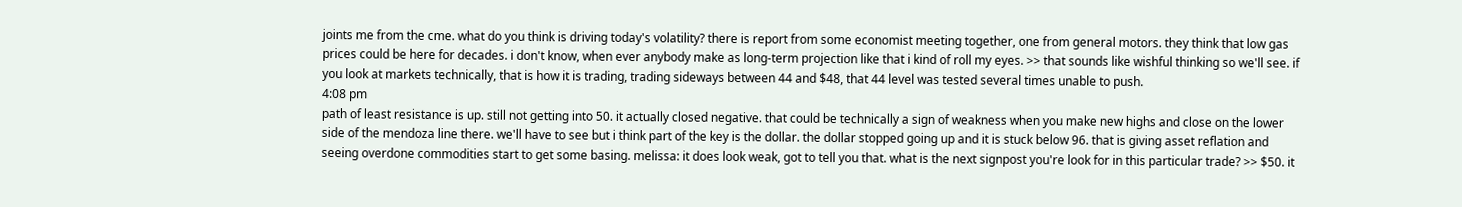joints me from the cme. what do you think is driving today's volatility? there is report from some economist meeting together, one from general motors. they think that low gas prices could be here for decades. i don't know, when ever anybody make as long-term projection like that i kind of roll my eyes. >> that sounds like wishful thinking so we'll see. if you look at markets technically, that is how it is trading, trading sideways between 44 and $48, that 44 level was tested several times unable to push.
4:08 pm
path of least resistance is up. still not getting into 50. it actually closed negative. that could be technically a sign of weakness when you make new highs and close on the lower side of the mendoza line there. we'll have to see but i think part of the key is the dollar. the dollar stopped going up and it is stuck below 96. that is giving asset reflation and seeing overdone commodities start to get some basing. melissa: it does look weak, got to tell you that. what is the next signpost you're look for in this particular trade? >> $50. it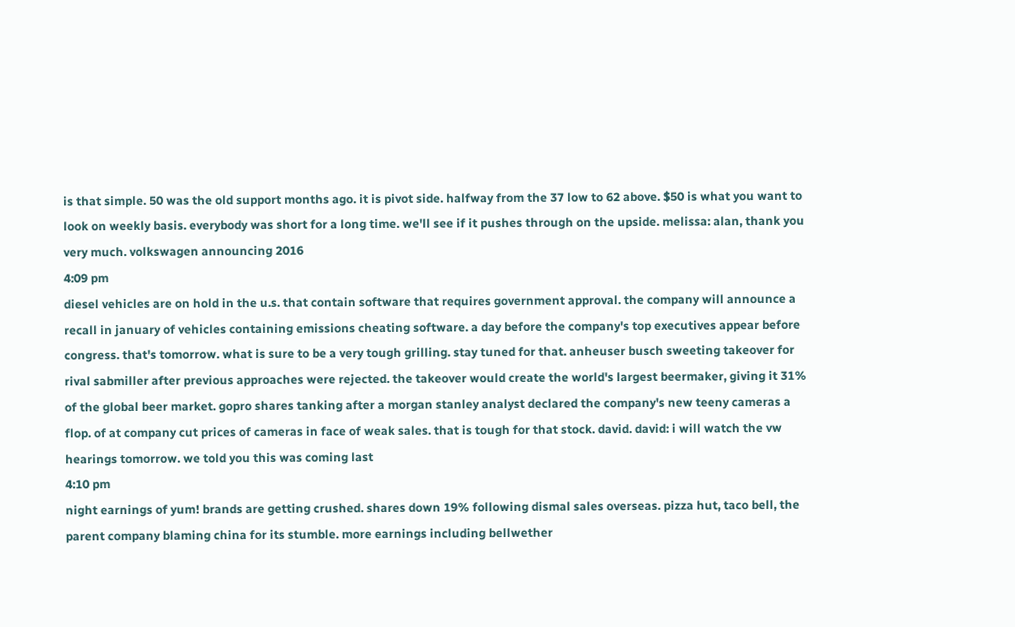is that simple. 50 was the old support months ago. it is pivot side. halfway from the 37 low to 62 above. $50 is what you want to look on weekly basis. everybody was short for a long time. we'll see if it pushes through on the upside. melissa: alan, thank you very much. volkswagen announcing 2016
4:09 pm
diesel vehicles are on hold in the u.s. that contain software that requires government approval. the company will announce a recall in january of vehicles containing emissions cheating software. a day before the company's top executives appear before congress. that's tomorrow. what is sure to be a very tough grilling. stay tuned for that. anheuser busch sweeting takeover for rival sabmiller after previous approaches were rejected. the takeover would create the world's largest beermaker, giving it 31% of the global beer market. gopro shares tanking after a morgan stanley analyst declared the company's new teeny cameras a flop. of at company cut prices of cameras in face of weak sales. that is tough for that stock. david. david: i will watch the vw hearings tomorrow. we told you this was coming last
4:10 pm
night earnings of yum! brands are getting crushed. shares down 19% following dismal sales overseas. pizza hut, taco bell, the parent company blaming china for its stumble. more earnings including bellwether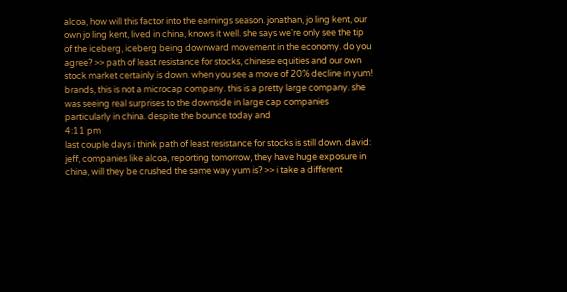alcoa, how will this factor into the earnings season. jonathan, jo ling kent, our own jo ling kent, lived in china, knows it well. she says we're only see the tip of the iceberg, iceberg being downward movement in the economy. do you agree? >> path of least resistance for stocks, chinese equities and our own stock market certainly is down. when you see a move of 20% decline in yum! brands, this is not a microcap company. this is a pretty large company. she was seeing real surprises to the downside in large cap companies particularly in china. despite the bounce today and
4:11 pm
last couple days i think path of least resistance for stocks is still down. david: jeff, companies like alcoa, reporting tomorrow, they have huge exposure in china, will they be crushed the same way yum is? >> i take a different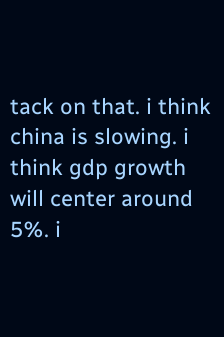tack on that. i think china is slowing. i think gdp growth will center around 5%. i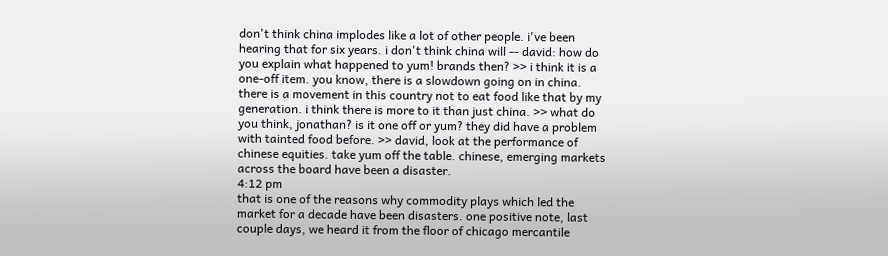don't think china implodes like a lot of other people. i've been hearing that for six years. i don't think china will -- david: how do you explain what happened to yum! brands then? >> i think it is a one-off item. you know, there is a slowdown going on in china. there is a movement in this country not to eat food like that by my generation. i think there is more to it than just china. >> what do you think, jonathan? is it one off or yum? they did have a problem with tainted food before. >> david, look at the performance of chinese equities. take yum off the table. chinese, emerging markets across the board have been a disaster.
4:12 pm
that is one of the reasons why commodity plays which led the market for a decade have been disasters. one positive note, last couple days, we heard it from the floor of chicago mercantile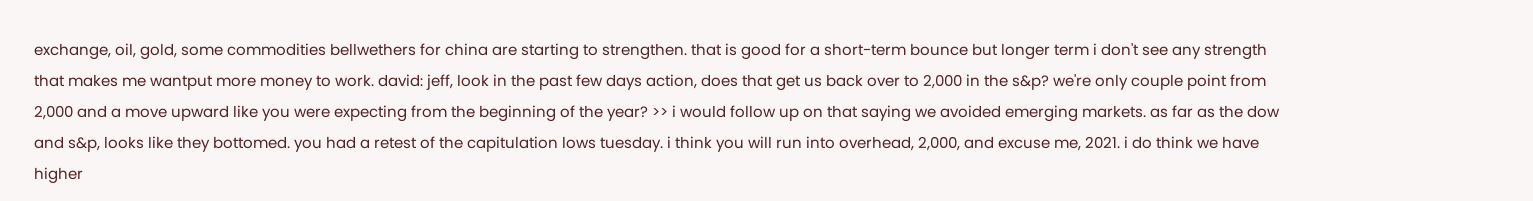exchange, oil, gold, some commodities bellwethers for china are starting to strengthen. that is good for a short-term bounce but longer term i don't see any strength that makes me wantput more money to work. david: jeff, look in the past few days action, does that get us back over to 2,000 in the s&p? we're only couple point from 2,000 and a move upward like you were expecting from the beginning of the year? >> i would follow up on that saying we avoided emerging markets. as far as the dow and s&p, looks like they bottomed. you had a retest of the capitulation lows tuesday. i think you will run into overhead, 2,000, and excuse me, 2021. i do think we have higher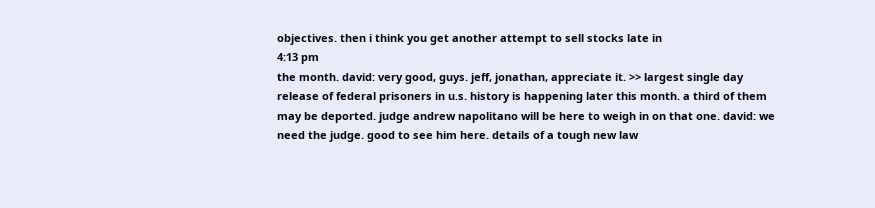objectives. then i think you get another attempt to sell stocks late in
4:13 pm
the month. david: very good, guys. jeff, jonathan, appreciate it. >> largest single day release of federal prisoners in u.s. history is happening later this month. a third of them may be deported. judge andrew napolitano will be here to weigh in on that one. david: we need the judge. good to see him here. details of a tough new law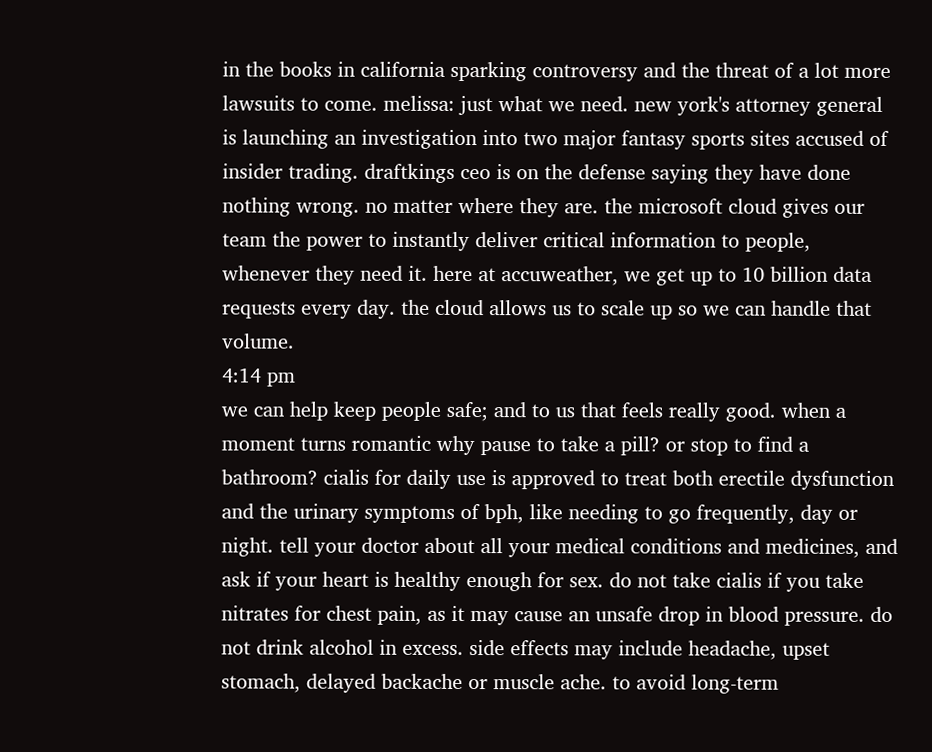in the books in california sparking controversy and the threat of a lot more lawsuits to come. melissa: just what we need. new york's attorney general is launching an investigation into two major fantasy sports sites accused of insider trading. draftkings ceo is on the defense saying they have done nothing wrong. no matter where they are. the microsoft cloud gives our team the power to instantly deliver critical information to people, whenever they need it. here at accuweather, we get up to 10 billion data requests every day. the cloud allows us to scale up so we can handle that volume.
4:14 pm
we can help keep people safe; and to us that feels really good. when a moment turns romantic why pause to take a pill? or stop to find a bathroom? cialis for daily use is approved to treat both erectile dysfunction and the urinary symptoms of bph, like needing to go frequently, day or night. tell your doctor about all your medical conditions and medicines, and ask if your heart is healthy enough for sex. do not take cialis if you take nitrates for chest pain, as it may cause an unsafe drop in blood pressure. do not drink alcohol in excess. side effects may include headache, upset stomach, delayed backache or muscle ache. to avoid long-term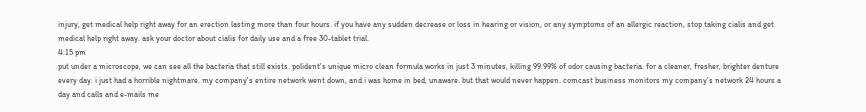injury, get medical help right away for an erection lasting more than four hours. if you have any sudden decrease or loss in hearing or vision, or any symptoms of an allergic reaction, stop taking cialis and get medical help right away. ask your doctor about cialis for daily use and a free 30-tablet trial.
4:15 pm
put under a microscope, we can see all the bacteria that still exists. polident's unique micro clean formula works in just 3 minutes, killing 99.99% of odor causing bacteria. for a cleaner, fresher, brighter denture every day. i just had a horrible nightmare. my company's entire network went down, and i was home in bed, unaware. but that would never happen. comcast business monitors my company's network 24 hours a day and calls and e-mails me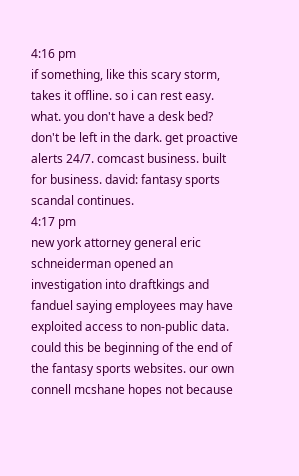4:16 pm
if something, like this scary storm, takes it offline. so i can rest easy. what. you don't have a desk bed? don't be left in the dark. get proactive alerts 24/7. comcast business. built for business. david: fantasy sports scandal continues.
4:17 pm
new york attorney general eric schneiderman opened an investigation into draftkings and fanduel saying employees may have exploited access to non-public data. could this be beginning of the end of the fantasy sports websites. our own connell mcshane hopes not because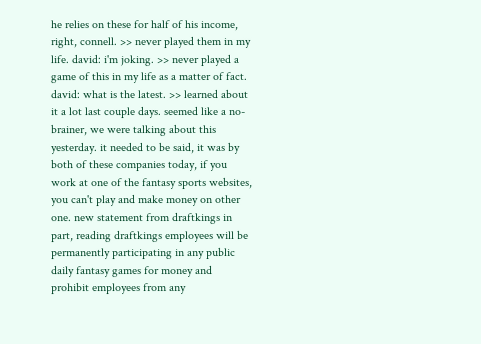he relies on these for half of his income, right, connell. >> never played them in my life. david: i'm joking. >> never played a game of this in my life as a matter of fact. david: what is the latest. >> learned about it a lot last couple days. seemed like a no-brainer, we were talking about this yesterday. it needed to be said, it was by both of these companies today, if you work at one of the fantasy sports websites, you can't play and make money on other one. new statement from draftkings in part, reading draftkings employees will be permanently participating in any public daily fantasy games for money and prohibit employees from any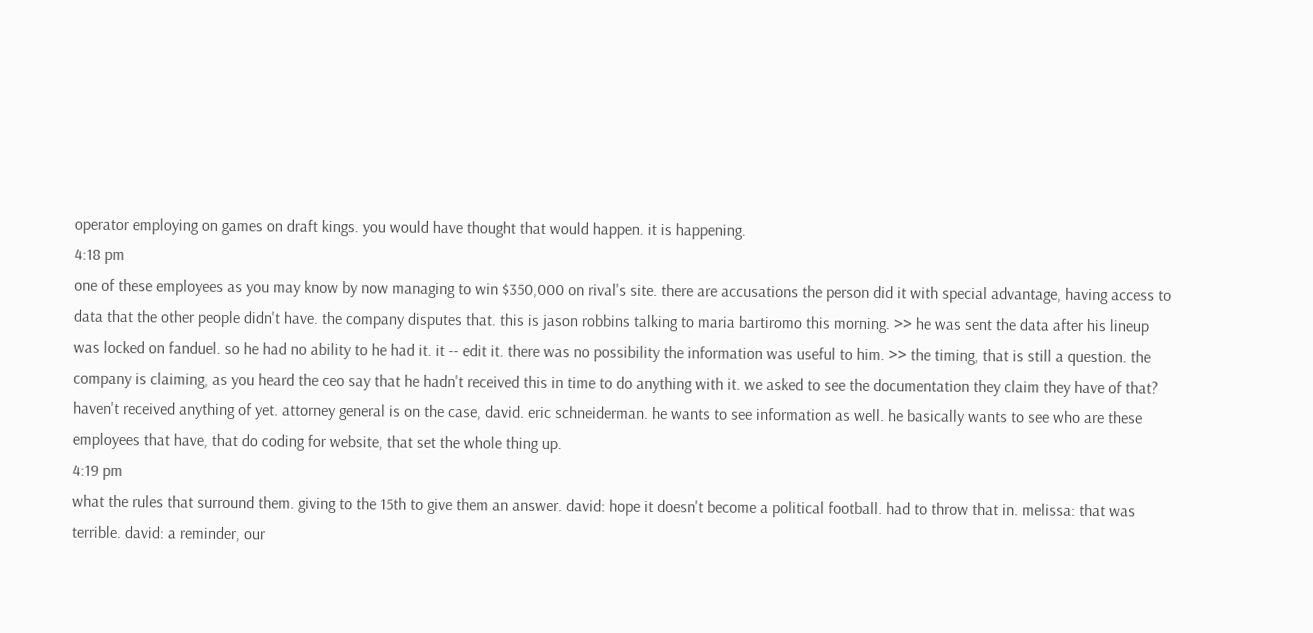operator employing on games on draft kings. you would have thought that would happen. it is happening.
4:18 pm
one of these employees as you may know by now managing to win $350,000 on rival's site. there are accusations the person did it with special advantage, having access to data that the other people didn't have. the company disputes that. this is jason robbins talking to maria bartiromo this morning. >> he was sent the data after his lineup was locked on fanduel. so he had no ability to he had it. it -- edit it. there was no possibility the information was useful to him. >> the timing, that is still a question. the company is claiming, as you heard the ceo say that he hadn't received this in time to do anything with it. we asked to see the documentation they claim they have of that? haven't received anything of yet. attorney general is on the case, david. eric schneiderman. he wants to see information as well. he basically wants to see who are these employees that have, that do coding for website, that set the whole thing up.
4:19 pm
what the rules that surround them. giving to the 15th to give them an answer. david: hope it doesn't become a political football. had to throw that in. melissa: that was terrible. david: a reminder, our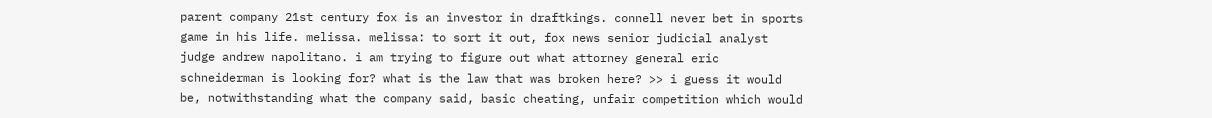parent company 21st century fox is an investor in draftkings. connell never bet in sports game in his life. melissa. melissa: to sort it out, fox news senior judicial analyst judge andrew napolitano. i am trying to figure out what attorney general eric schneiderman is looking for? what is the law that was broken here? >> i guess it would be, notwithstanding what the company said, basic cheating, unfair competition which would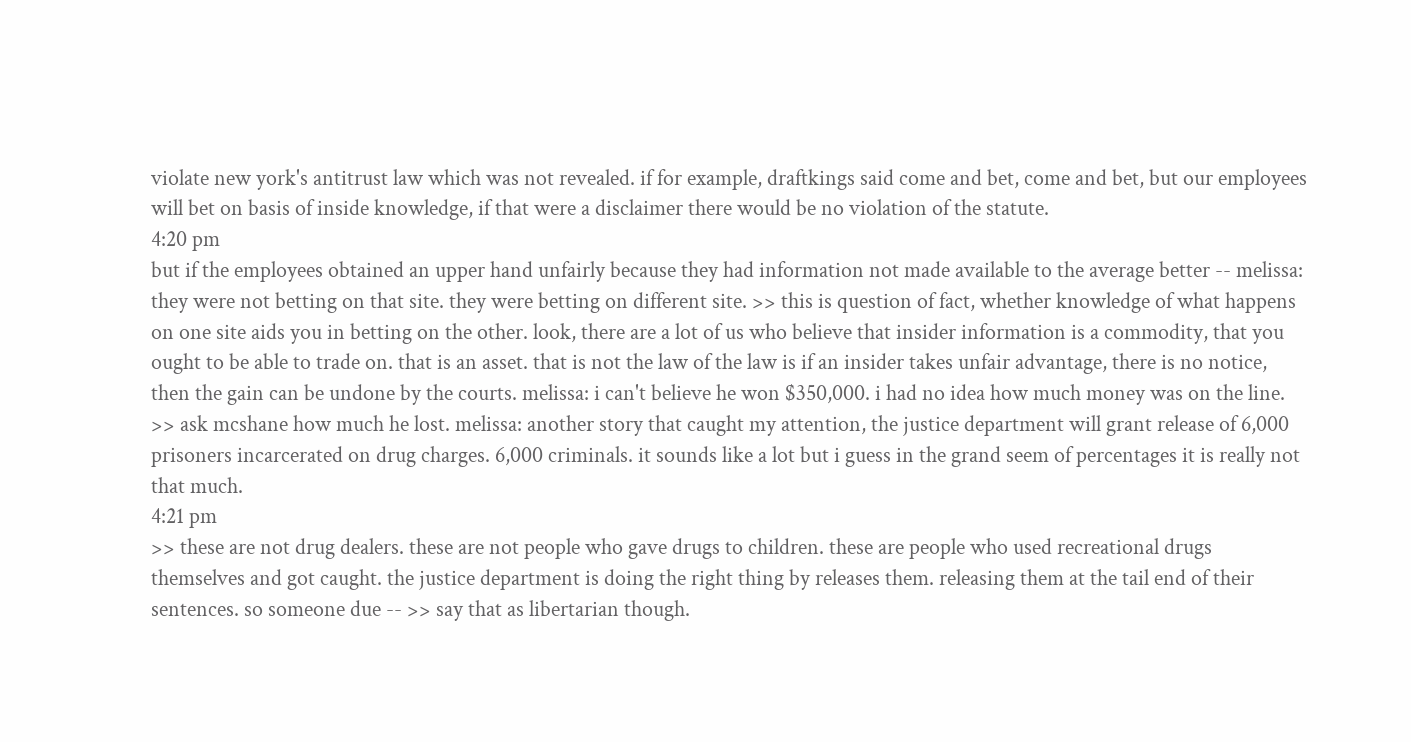violate new york's antitrust law which was not revealed. if for example, draftkings said come and bet, come and bet, but our employees will bet on basis of inside knowledge, if that were a disclaimer there would be no violation of the statute.
4:20 pm
but if the employees obtained an upper hand unfairly because they had information not made available to the average better -- melissa: they were not betting on that site. they were betting on different site. >> this is question of fact, whether knowledge of what happens on one site aids you in betting on the other. look, there are a lot of us who believe that insider information is a commodity, that you ought to be able to trade on. that is an asset. that is not the law of the law is if an insider takes unfair advantage, there is no notice, then the gain can be undone by the courts. melissa: i can't believe he won $350,000. i had no idea how much money was on the line. >> ask mcshane how much he lost. melissa: another story that caught my attention, the justice department will grant release of 6,000 prisoners incarcerated on drug charges. 6,000 criminals. it sounds like a lot but i guess in the grand seem of percentages it is really not that much.
4:21 pm
>> these are not drug dealers. these are not people who gave drugs to children. these are people who used recreational drugs themselves and got caught. the justice department is doing the right thing by releases them. releasing them at the tail end of their sentences. so someone due -- >> say that as libertarian though.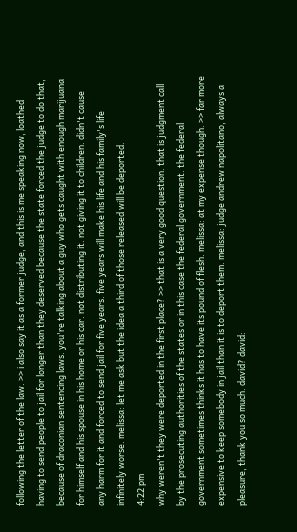following the letter of the law. >> i also say it as a former judge, and this is me speaking now, loathed having to send people to jail for longer than they deserved because the state forced the judge to do that, because of draconian sentencing laws. you're talking about a guy who gets caught with enough marijuana for himself and his spouse in his home or his car. not distributing it. not giving it to children. didn't cause any harm for it and forced to send jail for five years. five years will make his life and his family's life infinitely worse. melissa: let me ask but the idea a third of those released will be deported.
4:22 pm
why weren't they were deported in the first place? >> that is a very good question. that is judgment call by the prosecuting authorities of the states or in this case the federal government. the federal government sometimes thinks it has to have its pound of flesh. melissa: at my expense though. >> far more expensive to keep somebody in jail than it is to deport them. melissa: judge andrew napolitano, always a pleasure, thank you so much. david? david: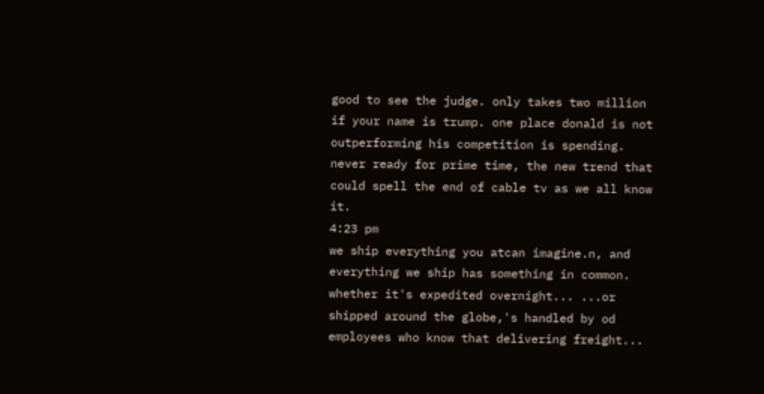good to see the judge. only takes two million if your name is trump. one place donald is not outperforming his competition is spending. never ready for prime time, the new trend that could spell the end of cable tv as we all know it.
4:23 pm
we ship everything you atcan imagine.n, and everything we ship has something in common. whether it's expedited overnight... ...or shipped around the globe,'s handled by od employees who know that delivering freight...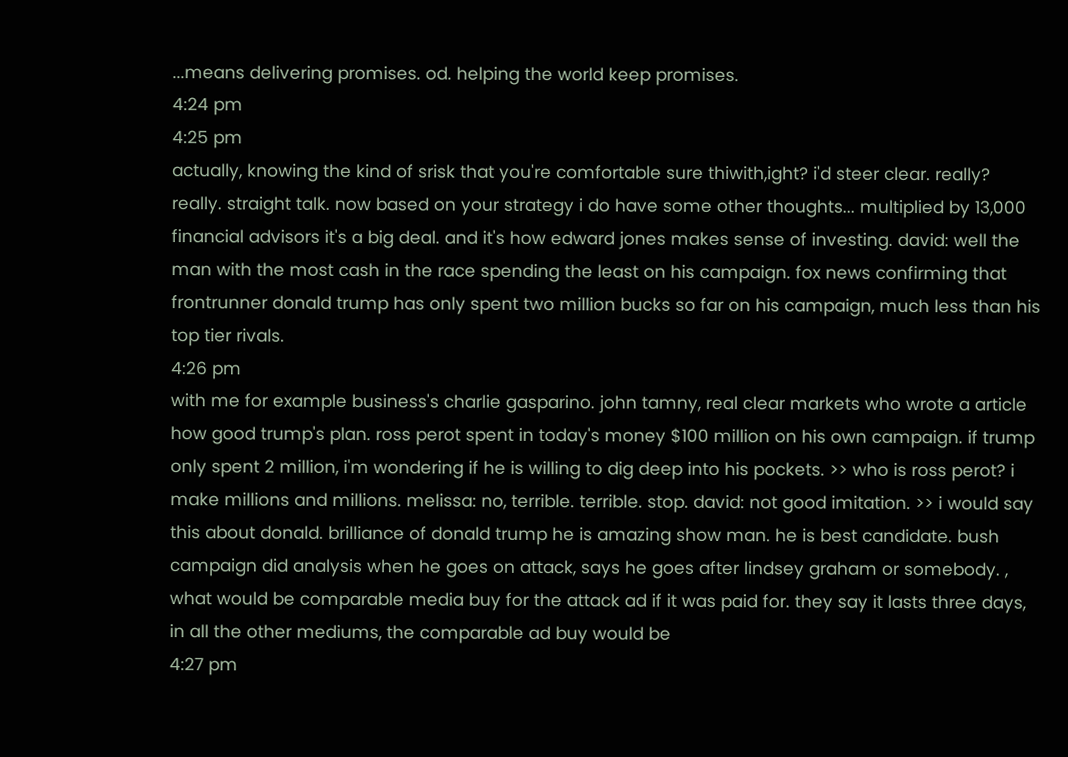...means delivering promises. od. helping the world keep promises.
4:24 pm
4:25 pm
actually, knowing the kind of srisk that you're comfortable sure thiwith,ight? i'd steer clear. really? really. straight talk. now based on your strategy i do have some other thoughts... multiplied by 13,000 financial advisors it's a big deal. and it's how edward jones makes sense of investing. david: well the man with the most cash in the race spending the least on his campaign. fox news confirming that frontrunner donald trump has only spent two million bucks so far on his campaign, much less than his top tier rivals.
4:26 pm
with me for example business's charlie gasparino. john tamny, real clear markets who wrote a article how good trump's plan. ross perot spent in today's money $100 million on his own campaign. if trump only spent 2 million, i'm wondering if he is willing to dig deep into his pockets. >> who is ross perot? i make millions and millions. melissa: no, terrible. terrible. stop. david: not good imitation. >> i would say this about donald. brilliance of donald trump he is amazing show man. he is best candidate. bush campaign did analysis when he goes on attack, says he goes after lindsey graham or somebody. , what would be comparable media buy for the attack ad if it was paid for. they say it lasts three days, in all the other mediums, the comparable ad buy would be
4:27 pm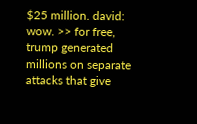$25 million. david: wow. >> for free, trump generated millions on separate attacks that give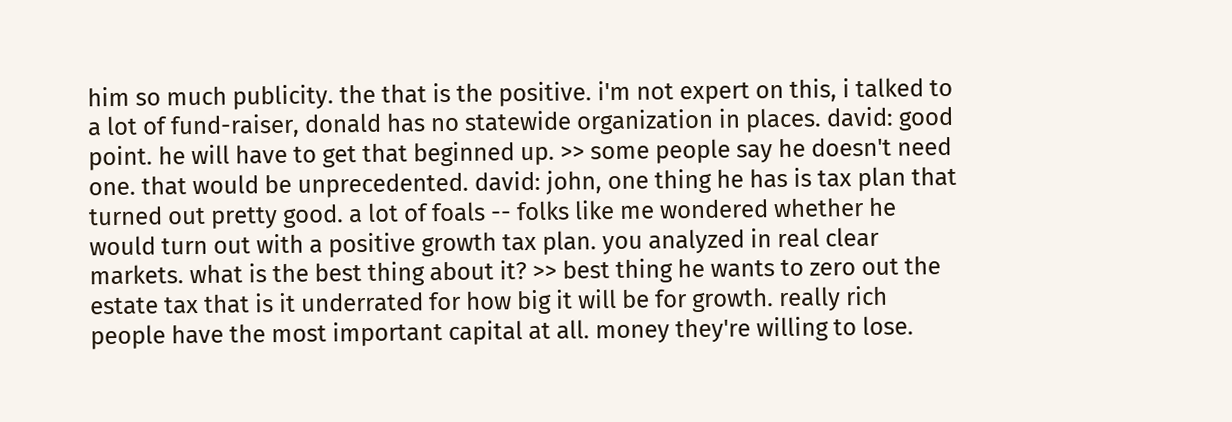him so much publicity. the that is the positive. i'm not expert on this, i talked to a lot of fund-raiser, donald has no statewide organization in places. david: good point. he will have to get that beginned up. >> some people say he doesn't need one. that would be unprecedented. david: john, one thing he has is tax plan that turned out pretty good. a lot of foals -- folks like me wondered whether he would turn out with a positive growth tax plan. you analyzed in real clear markets. what is the best thing about it? >> best thing he wants to zero out the estate tax that is it underrated for how big it will be for growth. really rich people have the most important capital at all. money they're willing to lose.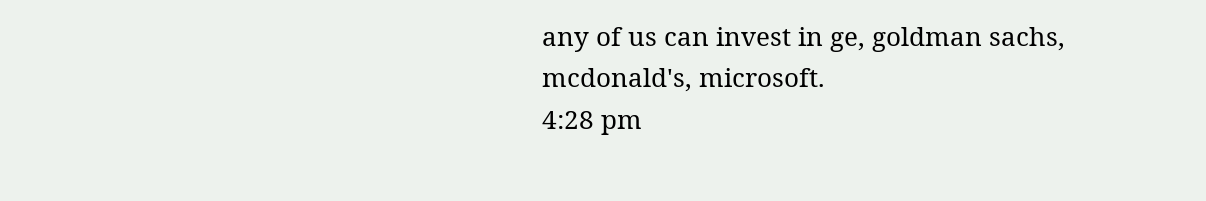any of us can invest in ge, goldman sachs, mcdonald's, microsoft.
4:28 pm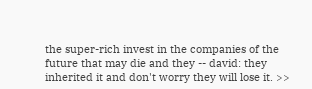the super-rich invest in the companies of the future that may die and they -- david: they inherited it and don't worry they will lose it. >>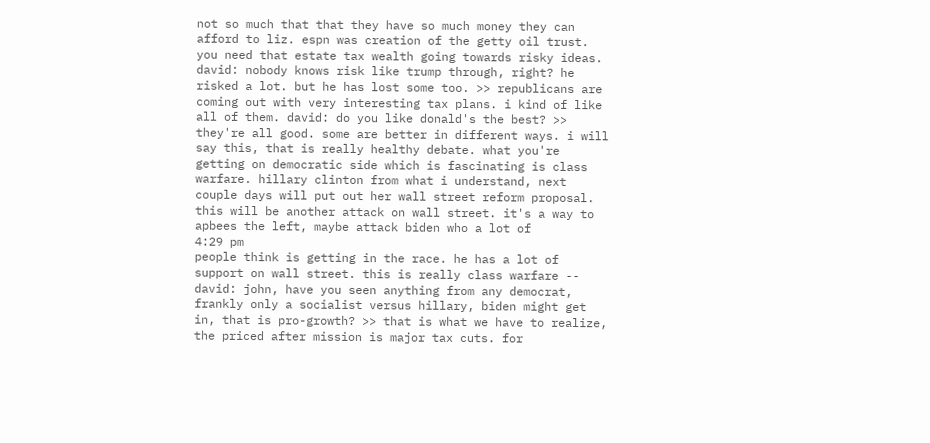not so much that that they have so much money they can afford to liz. espn was creation of the getty oil trust. you need that estate tax wealth going towards risky ideas. david: nobody knows risk like trump through, right? he risked a lot. but he has lost some too. >> republicans are coming out with very interesting tax plans. i kind of like all of them. david: do you like donald's the best? >> they're all good. some are better in different ways. i will say this, that is really healthy debate. what you're getting on democratic side which is fascinating is class warfare. hillary clinton from what i understand, next couple days will put out her wall street reform proposal. this will be another attack on wall street. it's a way to apbees the left, maybe attack biden who a lot of
4:29 pm
people think is getting in the race. he has a lot of support on wall street. this is really class warfare -- david: john, have you seen anything from any democrat, frankly only a socialist versus hillary, biden might get in, that is pro-growth? >> that is what we have to realize, the priced after mission is major tax cuts. for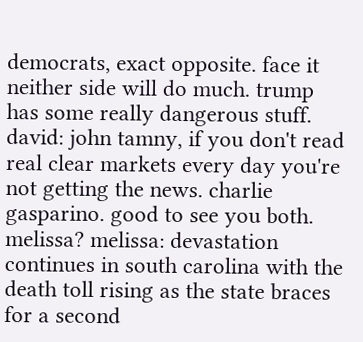democrats, exact opposite. face it neither side will do much. trump has some really dangerous stuff. david: john tamny, if you don't read real clear markets every day you're not getting the news. charlie gasparino. good to see you both. melissa? melissa: devastation continues in south carolina with the death toll rising as the state braces for a second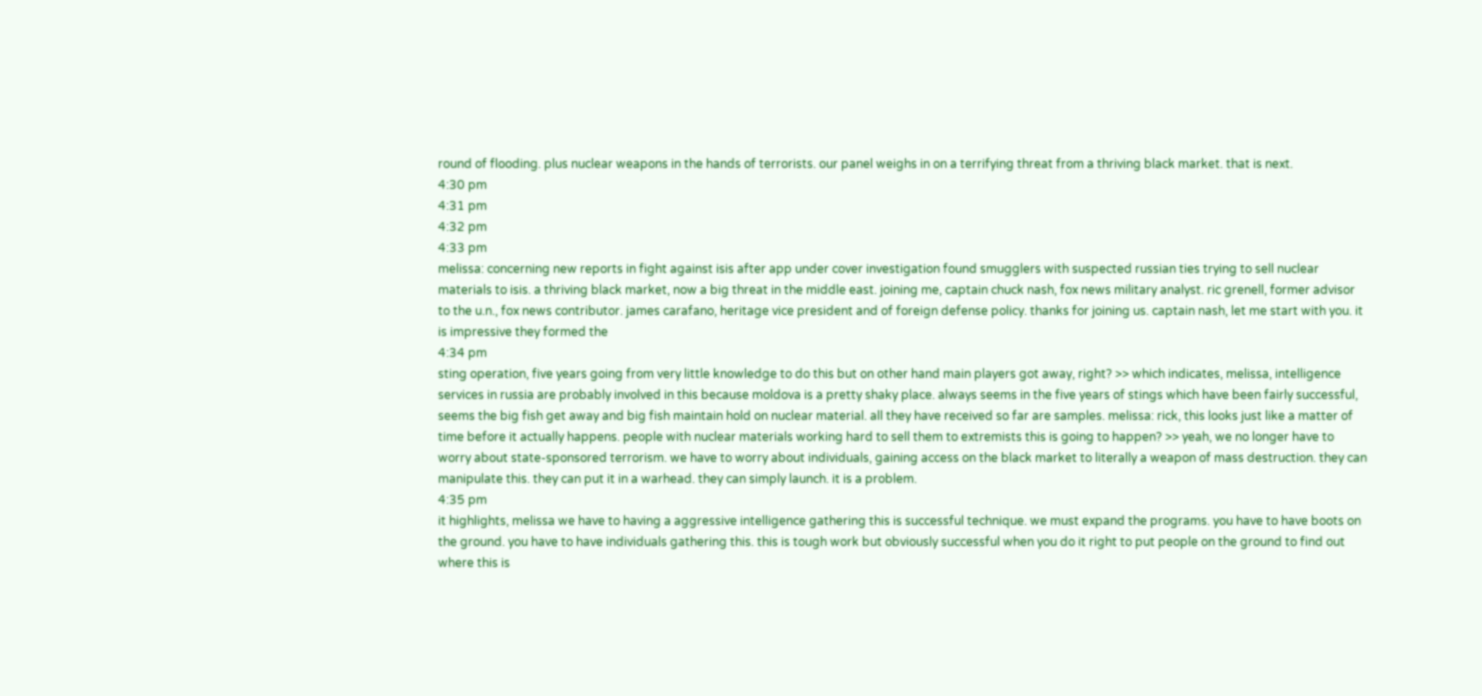round of flooding. plus nuclear weapons in the hands of terrorists. our panel weighs in on a terrifying threat from a thriving black market. that is next.
4:30 pm
4:31 pm
4:32 pm
4:33 pm
melissa: concerning new reports in fight against isis after app under cover investigation found smugglers with suspected russian ties trying to sell nuclear materials to isis. a thriving black market, now a big threat in the middle east. joining me, captain chuck nash, fox news military analyst. ric grenell, former advisor to the u.n., fox news contributor. james carafano, heritage vice president and of foreign defense policy. thanks for joining us. captain nash, let me start with you. it is impressive they formed the
4:34 pm
sting operation, five years going from very little knowledge to do this but on other hand main players got away, right? >> which indicates, melissa, intelligence services in russia are probably involved in this because moldova is a pretty shaky place. always seems in the five years of stings which have been fairly successful, seems the big fish get away and big fish maintain hold on nuclear material. all they have received so far are samples. melissa: rick, this looks just like a matter of time before it actually happens. people with nuclear materials working hard to sell them to extremists this is going to happen? >> yeah, we no longer have to worry about state-sponsored terrorism. we have to worry about individuals, gaining access on the black market to literally a weapon of mass destruction. they can manipulate this. they can put it in a warhead. they can simply launch. it is a problem.
4:35 pm
it highlights, melissa we have to having a aggressive intelligence gathering this is successful technique. we must expand the programs. you have to have boots on the ground. you have to have individuals gathering this. this is tough work but obviously successful when you do it right to put people on the ground to find out where this is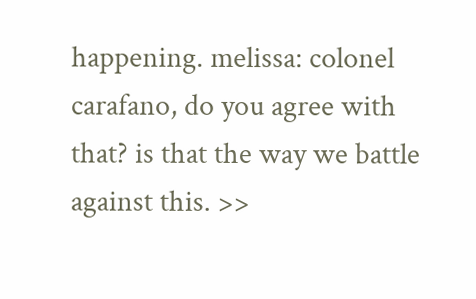happening. melissa: colonel carafano, do you agree with that? is that the way we battle against this. >>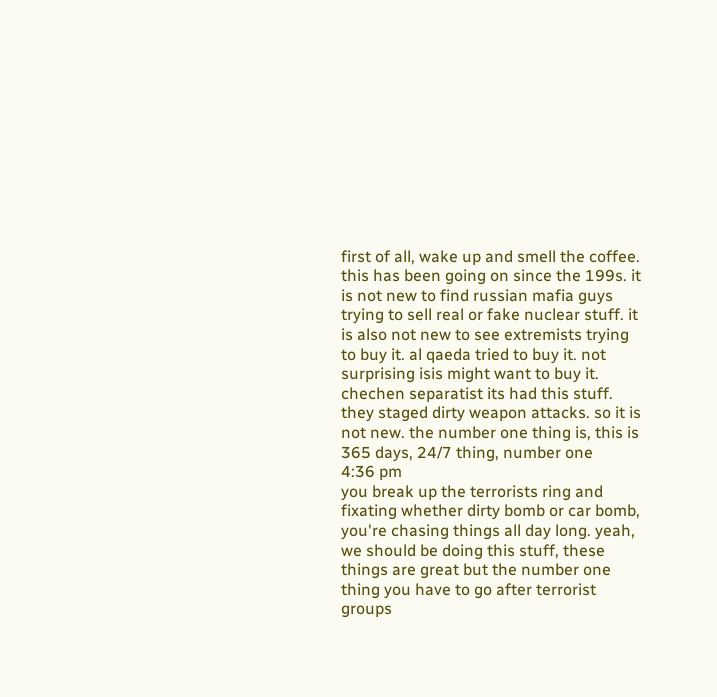first of all, wake up and smell the coffee. this has been going on since the 199s. it is not new to find russian mafia guys trying to sell real or fake nuclear stuff. it is also not new to see extremists trying to buy it. al qaeda tried to buy it. not surprising isis might want to buy it. chechen separatist its had this stuff. they staged dirty weapon attacks. so it is not new. the number one thing is, this is 365 days, 24/7 thing, number one
4:36 pm
you break up the terrorists ring and fixating whether dirty bomb or car bomb, you're chasing things all day long. yeah, we should be doing this stuff, these things are great but the number one thing you have to go after terrorist groups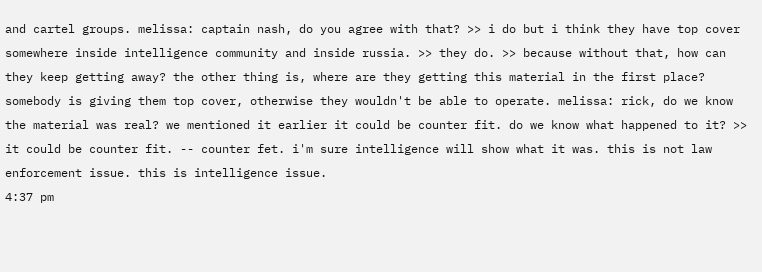and cartel groups. melissa: captain nash, do you agree with that? >> i do but i think they have top cover somewhere inside intelligence community and inside russia. >> they do. >> because without that, how can they keep getting away? the other thing is, where are they getting this material in the first place? somebody is giving them top cover, otherwise they wouldn't be able to operate. melissa: rick, do we know the material was real? we mentioned it earlier it could be counter fit. do we know what happened to it? >> it could be counter fit. -- counter fet. i'm sure intelligence will show what it was. this is not law enforcement issue. this is intelligence issue.
4:37 pm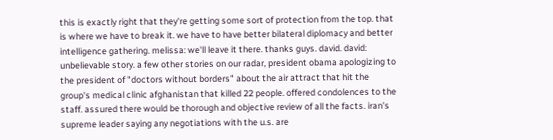this is exactly right that they're getting some sort of protection from the top. that is where we have to break it. we have to have better bilateral diplomacy and better intelligence gathering. melissa: we'll leave it there. thanks guys. david. david: unbelievable story. a few other stories on our radar, president obama apologizing to the president of "doctors without borders" about the air attract that hit the group's medical clinic afghanistan that killed 22 people. offered condolences to the staff. assured there would be thorough and objective review of all the facts. iran's supreme leader saying any negotiations with the u.s. are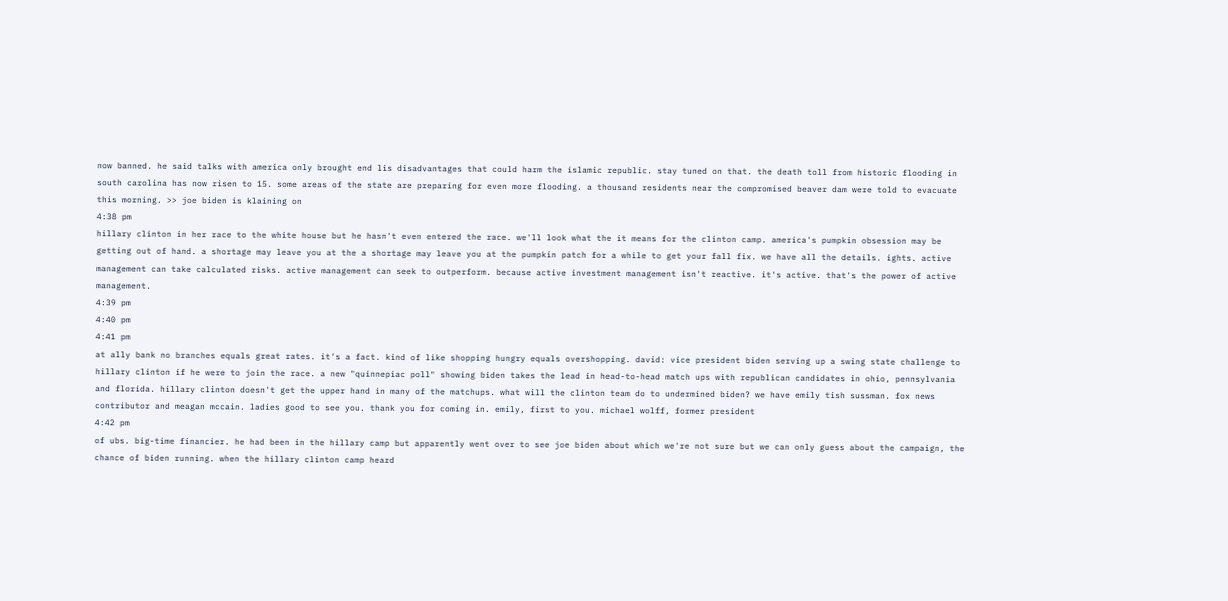now banned. he said talks with america only brought end lis disadvantages that could harm the islamic republic. stay tuned on that. the death toll from historic flooding in south carolina has now risen to 15. some areas of the state are preparing for even more flooding. a thousand residents near the compromised beaver dam were told to evacuate this morning. >> joe biden is klaining on
4:38 pm
hillary clinton in her race to the white house but he hasn't even entered the race. we'll look what the it means for the clinton camp. america's pumpkin obsession may be getting out of hand. a shortage may leave you at the a shortage may leave you at the pumpkin patch for a while to get your fall fix. we have all the details. ights. active management can take calculated risks. active management can seek to outperform. because active investment management isn't reactive. it's active. that's the power of active management.
4:39 pm
4:40 pm
4:41 pm
at ally bank no branches equals great rates. it's a fact. kind of like shopping hungry equals overshopping. david: vice president biden serving up a swing state challenge to hillary clinton if he were to join the race. a new "quinnepiac poll" showing biden takes the lead in head-to-head match ups with republican candidates in ohio, pennsylvania and florida. hillary clinton doesn't get the upper hand in many of the matchups. what will the clinton team do to undermined biden? we have emily tish sussman. fox news contributor and meagan mccain. ladies good to see you. thank you for coming in. emily, first to you. michael wolff, former president
4:42 pm
of ubs. big-time financier. he had been in the hillary camp but apparently went over to see joe biden about which we're not sure but we can only guess about the campaign, the chance of biden running. when the hillary clinton camp heard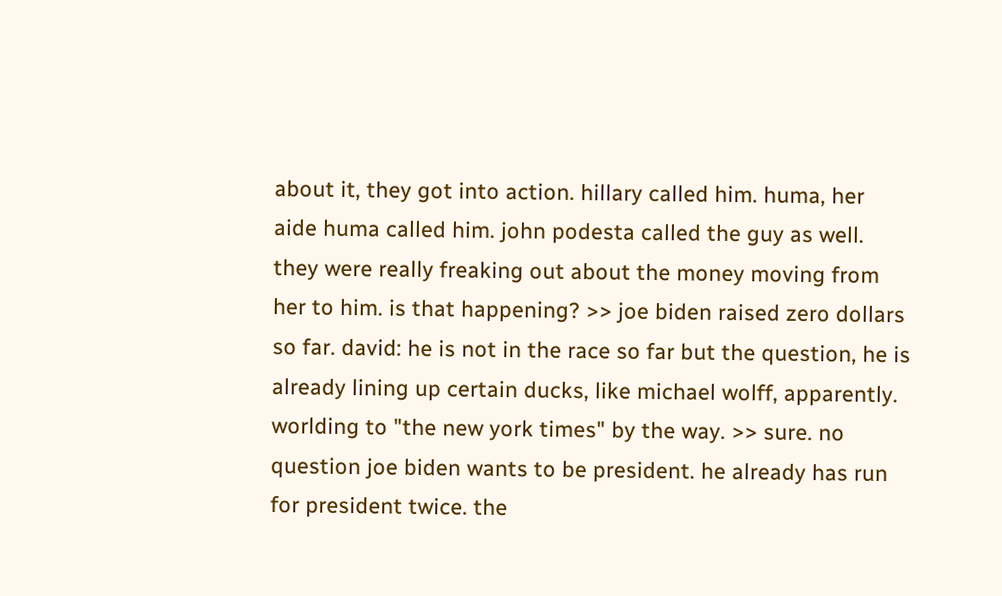about it, they got into action. hillary called him. huma, her aide huma called him. john podesta called the guy as well. they were really freaking out about the money moving from her to him. is that happening? >> joe biden raised zero dollars so far. david: he is not in the race so far but the question, he is already lining up certain ducks, like michael wolff, apparently. worlding to "the new york times" by the way. >> sure. no question joe biden wants to be president. he already has run for president twice. the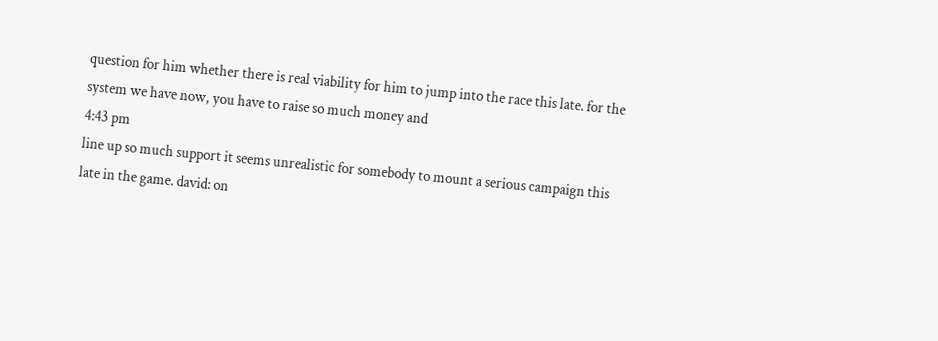question for him whether there is real viability for him to jump into the race this late. for the system we have now, you have to raise so much money and
4:43 pm
line up so much support it seems unrealistic for somebody to mount a serious campaign this late in the game. david: on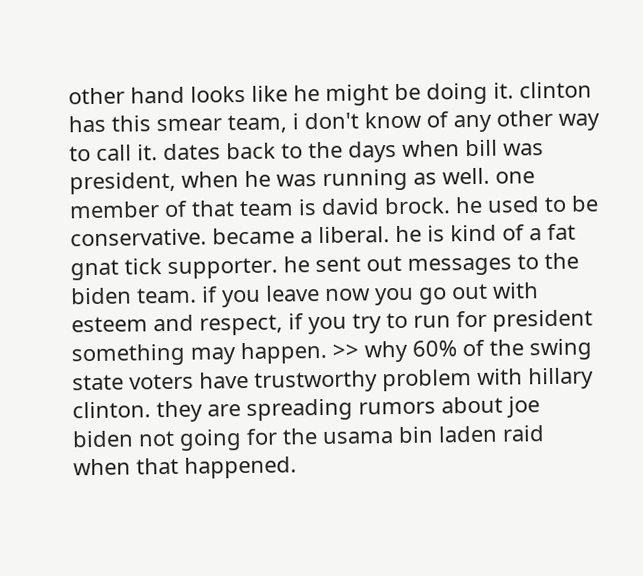other hand looks like he might be doing it. clinton has this smear team, i don't know of any other way to call it. dates back to the days when bill was president, when he was running as well. one member of that team is david brock. he used to be conservative. became a liberal. he is kind of a fat gnat tick supporter. he sent out messages to the biden team. if you leave now you go out with esteem and respect, if you try to run for president something may happen. >> why 60% of the swing state voters have trustworthy problem with hillary clinton. they are spreading rumors about joe biden not going for the usama bin laden raid when that happened.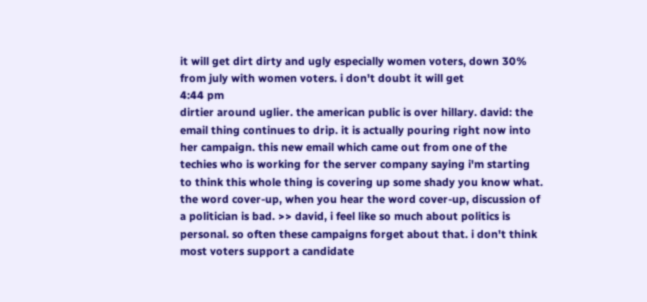it will get dirt dirty and ugly especially women voters, down 30% from july with women voters. i don't doubt it will get
4:44 pm
dirtier around uglier. the american public is over hillary. david: the email thing continues to drip. it is actually pouring right now into her campaign. this new email which came out from one of the techies who is working for the server company saying i'm starting to think this whole thing is covering up some shady you know what. the word cover-up, when you hear the word cover-up, discussion of a politician is bad. >> david, i feel like so much about politics is personal. so often these campaigns forget about that. i don't think most voters support a candidate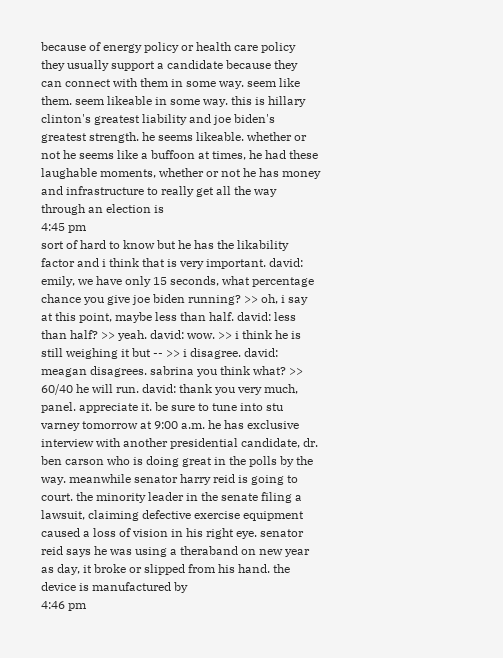because of energy policy or health care policy they usually support a candidate because they can connect with them in some way. seem like them. seem likeable in some way. this is hillary clinton's greatest liability and joe biden's greatest strength. he seems likeable. whether or not he seems like a buffoon at times, he had these laughable moments, whether or not he has money and infrastructure to really get all the way through an election is
4:45 pm
sort of hard to know but he has the likability factor and i think that is very important. david: emily, we have only 15 seconds, what percentage chance you give joe biden running? >> oh, i say at this point, maybe less than half. david: less than half? >> yeah. david: wow. >> i think he is still weighing it but -- >> i disagree. david: meagan disagrees. sabrina you think what? >> 60/40 he will run. david: thank you very much, panel. appreciate it. be sure to tune into stu varney tomorrow at 9:00 a.m. he has exclusive interview with another presidential candidate, dr. ben carson who is doing great in the polls by the way. meanwhile senator harry reid is going to court. the minority leader in the senate filing a lawsuit, claiming defective exercise equipment caused a loss of vision in his right eye. senator reid says he was using a theraband on new year as day, it broke or slipped from his hand. the device is manufactured by
4:46 pm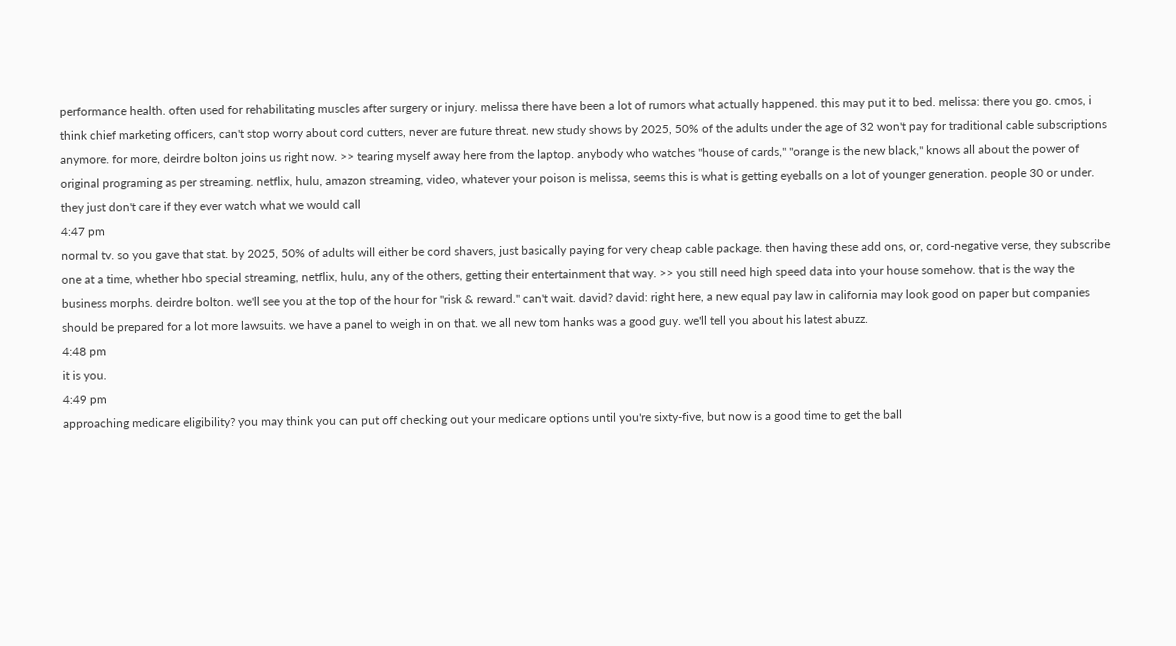performance health. often used for rehabilitating muscles after surgery or injury. melissa there have been a lot of rumors what actually happened. this may put it to bed. melissa: there you go. cmos, i think chief marketing officers, can't stop worry about cord cutters, never are future threat. new study shows by 2025, 50% of the adults under the age of 32 won't pay for traditional cable subscriptions anymore. for more, deirdre bolton joins us right now. >> tearing myself away here from the laptop. anybody who watches "house of cards," "orange is the new black," knows all about the power of original programing as per streaming. netflix, hulu, amazon streaming, video, whatever your poison is melissa, seems this is what is getting eyeballs on a lot of younger generation. people 30 or under. they just don't care if they ever watch what we would call
4:47 pm
normal tv. so you gave that stat. by 2025, 50% of adults will either be cord shavers, just basically paying for very cheap cable package. then having these add ons, or, cord-negative verse, they subscribe one at a time, whether hbo special streaming, netflix, hulu, any of the others, getting their entertainment that way. >> you still need high speed data into your house somehow. that is the way the business morphs. deirdre bolton. we'll see you at the top of the hour for "risk & reward." can't wait. david? david: right here, a new equal pay law in california may look good on paper but companies should be prepared for a lot more lawsuits. we have a panel to weigh in on that. we all new tom hanks was a good guy. we'll tell you about his latest abuzz.
4:48 pm
it is you.
4:49 pm
approaching medicare eligibility? you may think you can put off checking out your medicare options until you're sixty-five, but now is a good time to get the ball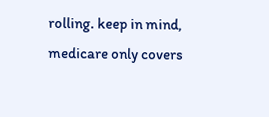rolling. keep in mind, medicare only covers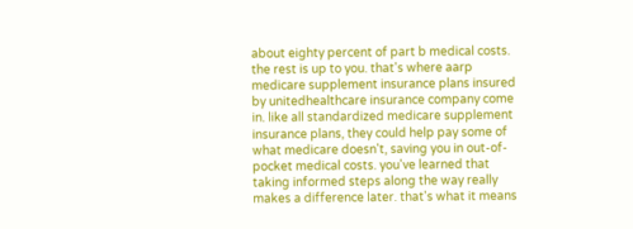about eighty percent of part b medical costs. the rest is up to you. that's where aarp medicare supplement insurance plans insured by unitedhealthcare insurance company come in. like all standardized medicare supplement insurance plans, they could help pay some of what medicare doesn't, saving you in out-of-pocket medical costs. you've learned that taking informed steps along the way really makes a difference later. that's what it means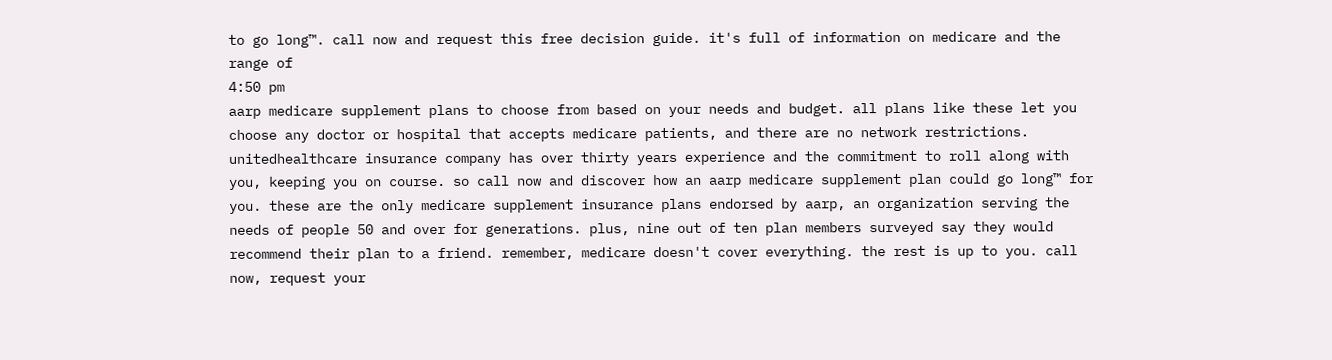to go long™. call now and request this free decision guide. it's full of information on medicare and the range of
4:50 pm
aarp medicare supplement plans to choose from based on your needs and budget. all plans like these let you choose any doctor or hospital that accepts medicare patients, and there are no network restrictions. unitedhealthcare insurance company has over thirty years experience and the commitment to roll along with you, keeping you on course. so call now and discover how an aarp medicare supplement plan could go long™ for you. these are the only medicare supplement insurance plans endorsed by aarp, an organization serving the needs of people 50 and over for generations. plus, nine out of ten plan members surveyed say they would recommend their plan to a friend. remember, medicare doesn't cover everything. the rest is up to you. call now, request your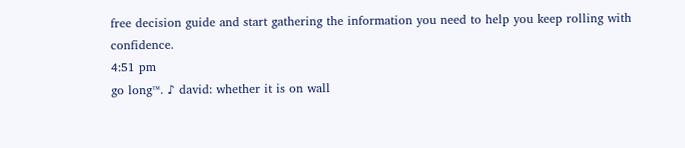free decision guide and start gathering the information you need to help you keep rolling with confidence.
4:51 pm
go long™. ♪ david: whether it is on wall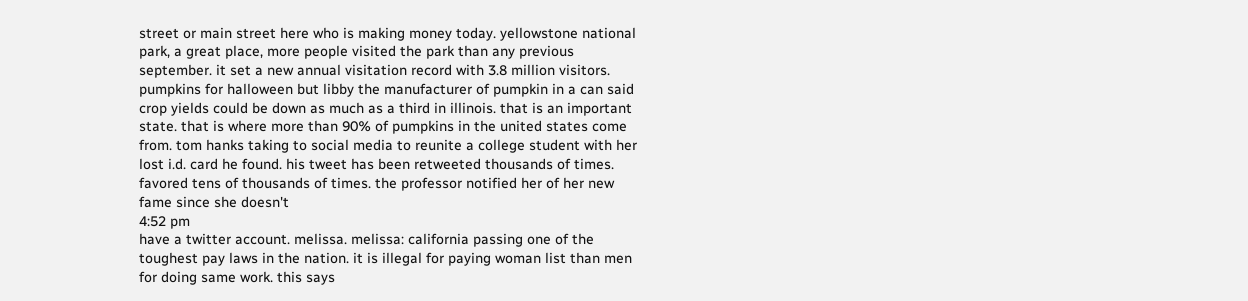street or main street here who is making money today. yellowstone national park, a great place, more people visited the park than any previous september. it set a new annual visitation record with 3.8 million visitors. pumpkins for halloween but libby the manufacturer of pumpkin in a can said crop yields could be down as much as a third in illinois. that is an important state. that is where more than 90% of pumpkins in the united states come from. tom hanks taking to social media to reunite a college student with her lost i.d. card he found. his tweet has been retweeted thousands of times. favored tens of thousands of times. the professor notified her of her new fame since she doesn't
4:52 pm
have a twitter account. melissa. melissa: california passing one of the toughest pay laws in the nation. it is illegal for paying woman list than men for doing same work. this says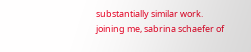substantially similar work. joining me, sabrina schaefer of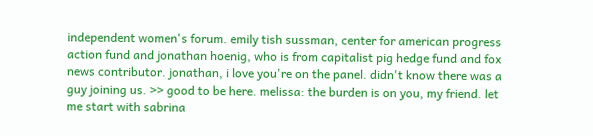independent women's forum. emily tish sussman, center for american progress action fund and jonathan hoenig, who is from capitalist pig hedge fund and fox news contributor. jonathan, i love you're on the panel. didn't know there was a guy joining us. >> good to be here. melissa: the burden is on you, my friend. let me start with sabrina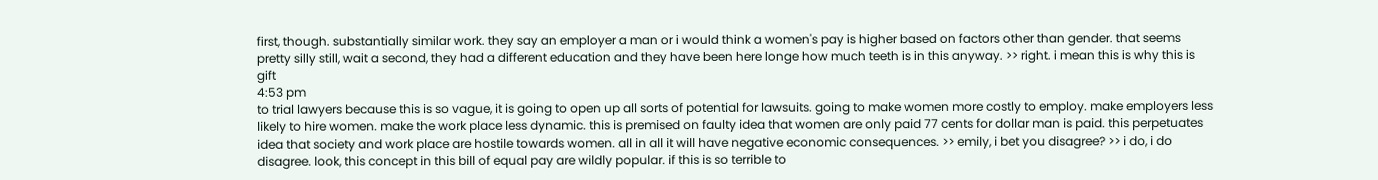first, though. substantially similar work. they say an employer a man or i would think a women's pay is higher based on factors other than gender. that seems pretty silly still, wait a second, they had a different education and they have been here longe how much teeth is in this anyway. >> right. i mean this is why this is gift
4:53 pm
to trial lawyers because this is so vague, it is going to open up all sorts of potential for lawsuits. going to make women more costly to employ. make employers less likely to hire women. make the work place less dynamic. this is premised on faulty idea that women are only paid 77 cents for dollar man is paid. this perpetuates idea that society and work place are hostile towards women. all in all it will have negative economic consequences. >> emily, i bet you disagree? >> i do, i do disagree. look, this concept in this bill of equal pay are wildly popular. if this is so terrible to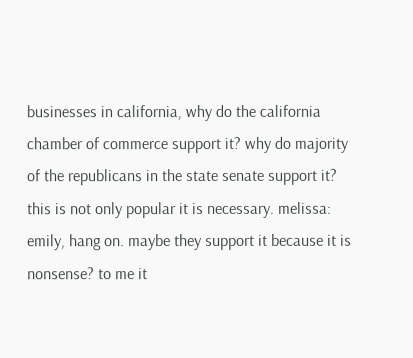businesses in california, why do the california chamber of commerce support it? why do majority of the republicans in the state senate support it? this is not only popular it is necessary. melissa: emily, hang on. maybe they support it because it is nonsense? to me it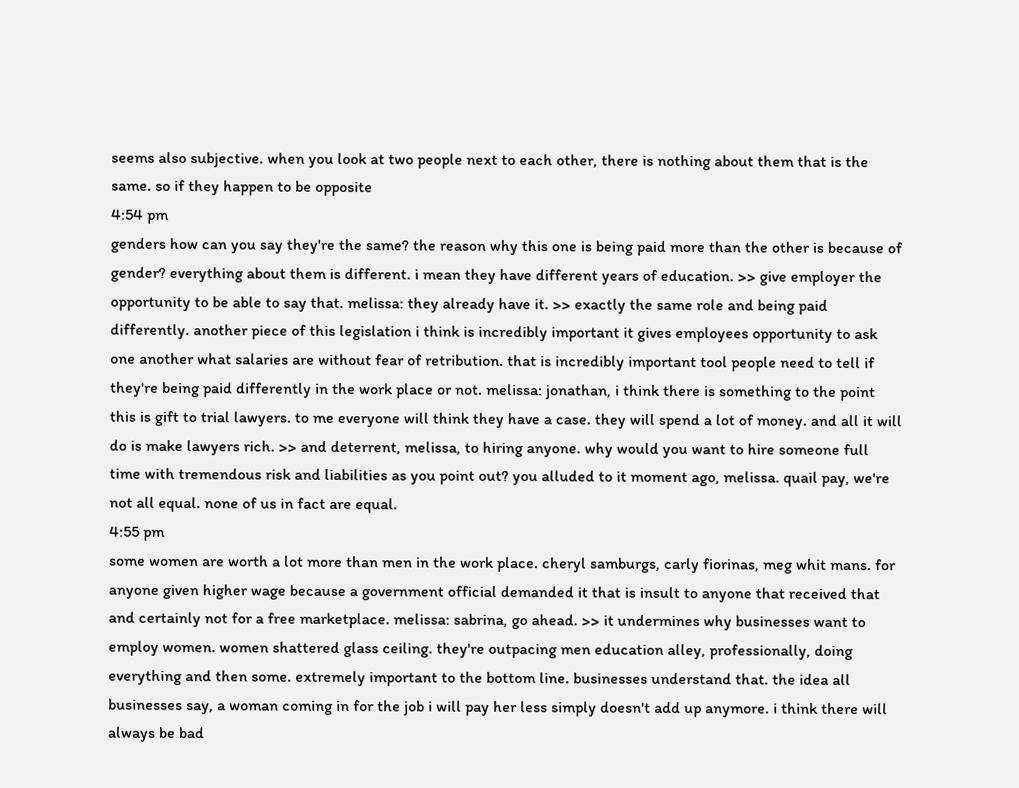seems also subjective. when you look at two people next to each other, there is nothing about them that is the same. so if they happen to be opposite
4:54 pm
genders how can you say they're the same? the reason why this one is being paid more than the other is because of gender? everything about them is different. i mean they have different years of education. >> give employer the opportunity to be able to say that. melissa: they already have it. >> exactly the same role and being paid differently. another piece of this legislation i think is incredibly important it gives employees opportunity to ask one another what salaries are without fear of retribution. that is incredibly important tool people need to tell if they're being paid differently in the work place or not. melissa: jonathan, i think there is something to the point this is gift to trial lawyers. to me everyone will think they have a case. they will spend a lot of money. and all it will do is make lawyers rich. >> and deterrent, melissa, to hiring anyone. why would you want to hire someone full time with tremendous risk and liabilities as you point out? you alluded to it moment ago, melissa. quail pay, we're not all equal. none of us in fact are equal.
4:55 pm
some women are worth a lot more than men in the work place. cheryl samburgs, carly fiorinas, meg whit mans. for anyone given higher wage because a government official demanded it that is insult to anyone that received that and certainly not for a free marketplace. melissa: sabrina, go ahead. >> it undermines why businesses want to employ women. women shattered glass ceiling. they're outpacing men education alley, professionally, doing everything and then some. extremely important to the bottom line. businesses understand that. the idea all businesses say, a woman coming in for the job i will pay her less simply doesn't add up anymore. i think there will always be bad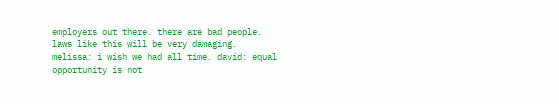employers out there. there are bad people. laws like this will be very damaging. melissa: i wish we had all time. david: equal opportunity is not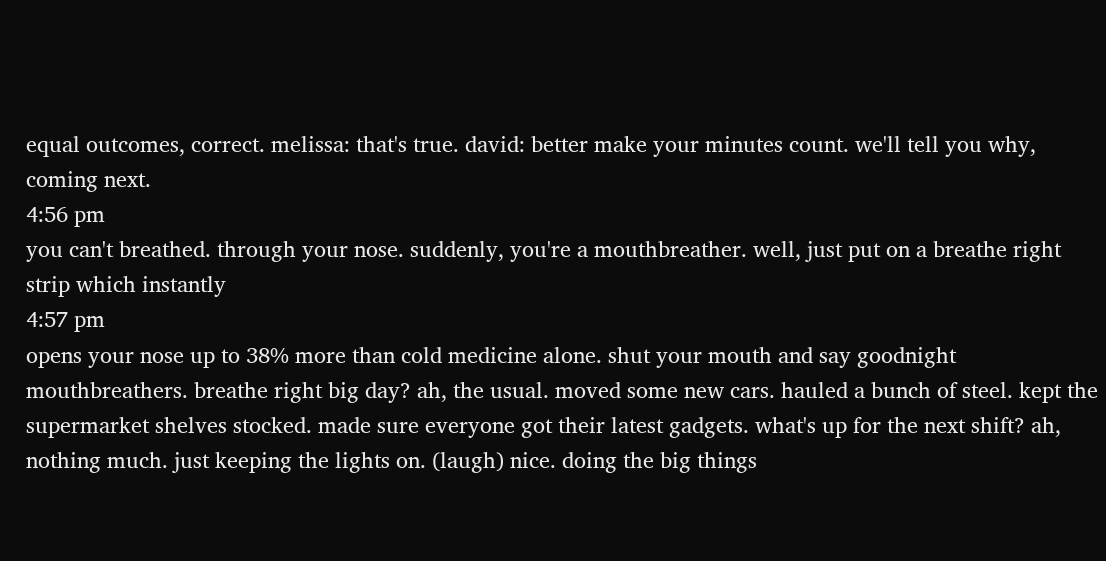equal outcomes, correct. melissa: that's true. david: better make your minutes count. we'll tell you why, coming next.
4:56 pm
you can't breathed. through your nose. suddenly, you're a mouthbreather. well, just put on a breathe right strip which instantly
4:57 pm
opens your nose up to 38% more than cold medicine alone. shut your mouth and say goodnight mouthbreathers. breathe right big day? ah, the usual. moved some new cars. hauled a bunch of steel. kept the supermarket shelves stocked. made sure everyone got their latest gadgets. what's up for the next shift? ah, nothing much. just keeping the lights on. (laugh) nice. doing the big things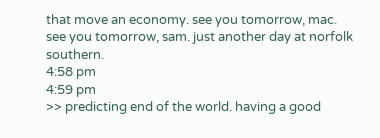that move an economy. see you tomorrow, mac. see you tomorrow, sam. just another day at norfolk southern.
4:58 pm
4:59 pm
>> predicting end of the world. having a good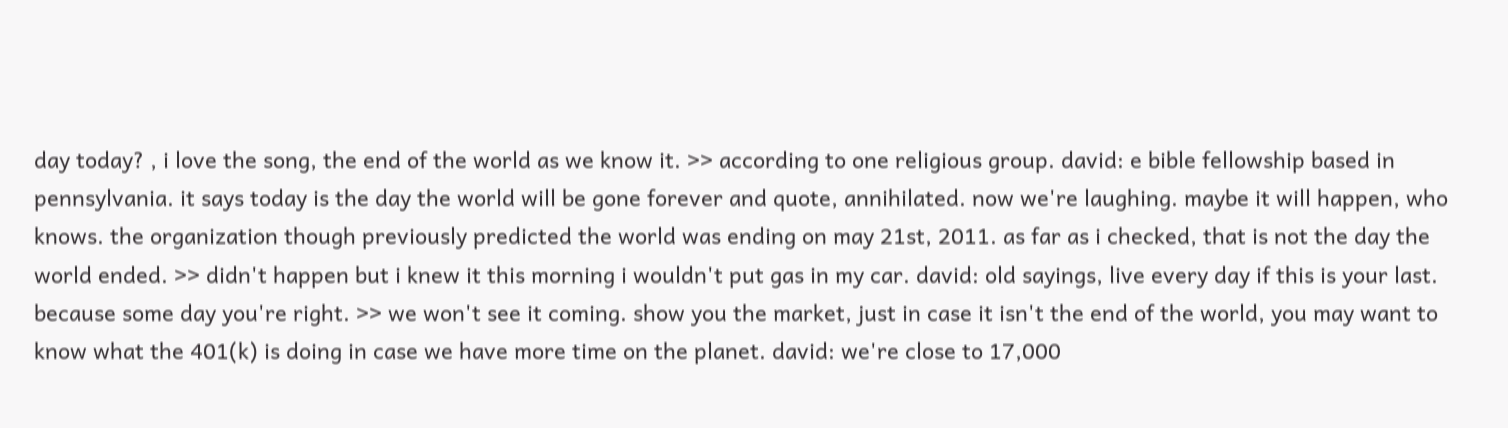day today? , i love the song, the end of the world as we know it. >> according to one religious group. david: e bible fellowship based in pennsylvania. it says today is the day the world will be gone forever and quote, annihilated. now we're laughing. maybe it will happen, who knows. the organization though previously predicted the world was ending on may 21st, 2011. as far as i checked, that is not the day the world ended. >> didn't happen but i knew it this morning i wouldn't put gas in my car. david: old sayings, live every day if this is your last. because some day you're right. >> we won't see it coming. show you the market, just in case it isn't the end of the world, you may want to know what the 401(k) is doing in case we have more time on the planet. david: we're close to 17,000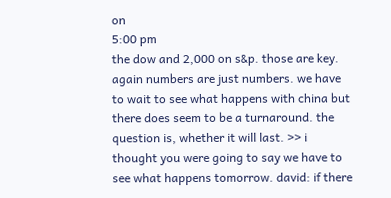on
5:00 pm
the dow and 2,000 on s&p. those are key. again numbers are just numbers. we have to wait to see what happens with china but there does seem to be a turnaround. the question is, whether it will last. >> i thought you were going to say we have to see what happens tomorrow. david: if there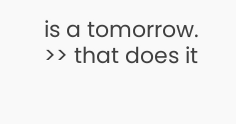is a tomorrow. >> that does it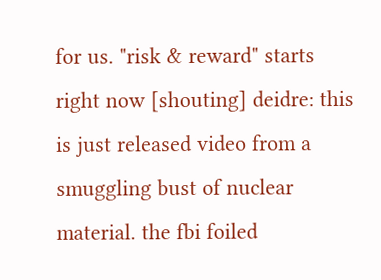for us. "risk & reward" starts right now [shouting] deidre: this is just released video from a smuggling bust of nuclear material. the fbi foiled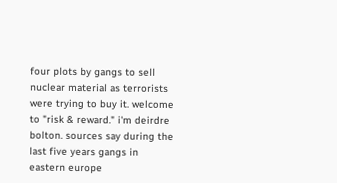four plots by gangs to sell nuclear material as terrorists were trying to buy it. welcome to "risk & reward." i'm deirdre bolton. sources say during the last five years gangs in eastern europe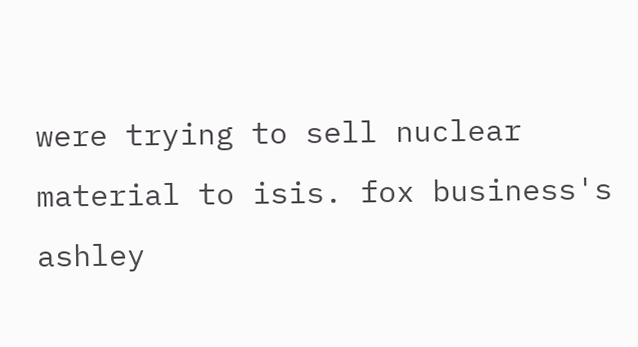were trying to sell nuclear material to isis. fox business's ashley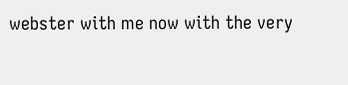webster with me now with the very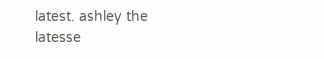latest. ashley the latesse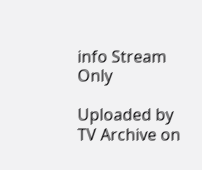info Stream Only

Uploaded by TV Archive on